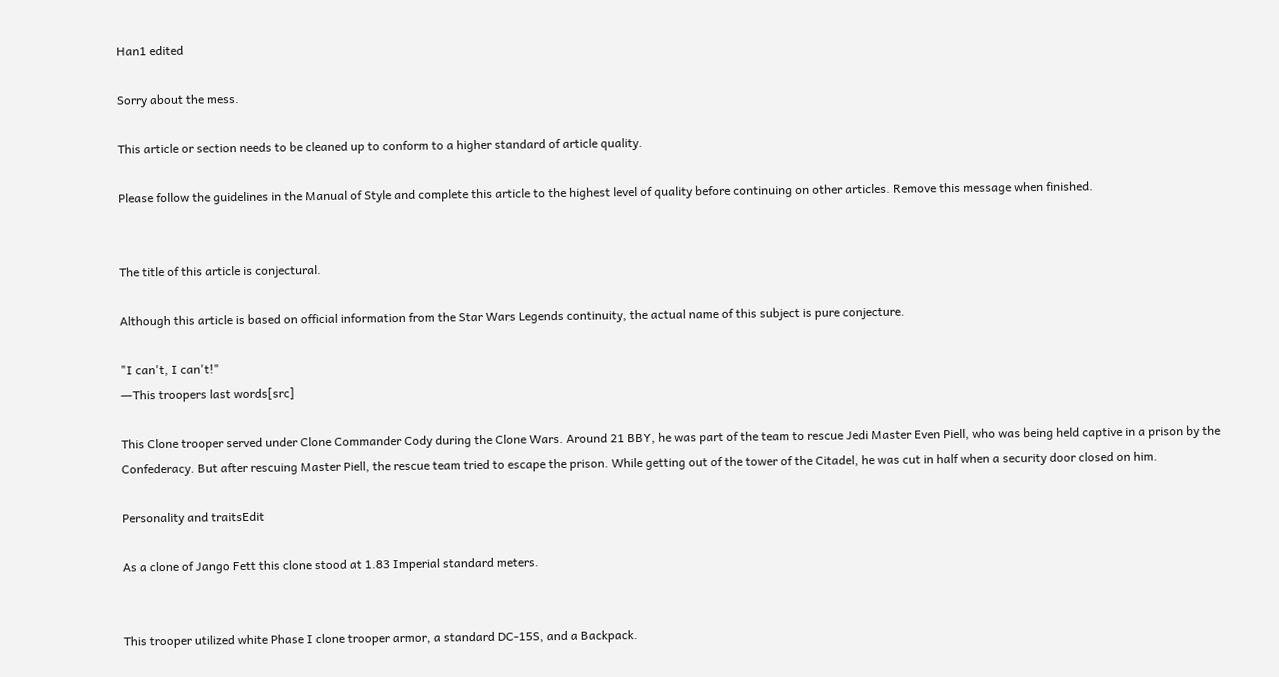Han1 edited

Sorry about the mess.

This article or section needs to be cleaned up to conform to a higher standard of article quality.

Please follow the guidelines in the Manual of Style and complete this article to the highest level of quality before continuing on other articles. Remove this message when finished.


The title of this article is conjectural.

Although this article is based on official information from the Star Wars Legends continuity, the actual name of this subject is pure conjecture.

"I can't, I can't!"
―This troopers last words[src]

This Clone trooper served under Clone Commander Cody during the Clone Wars. Around 21 BBY, he was part of the team to rescue Jedi Master Even Piell, who was being held captive in a prison by the Confederacy. But after rescuing Master Piell, the rescue team tried to escape the prison. While getting out of the tower of the Citadel, he was cut in half when a security door closed on him.

Personality and traitsEdit

As a clone of Jango Fett this clone stood at 1.83 Imperial standard meters.


This trooper utilized white Phase I clone trooper armor, a standard DC-15S, and a Backpack.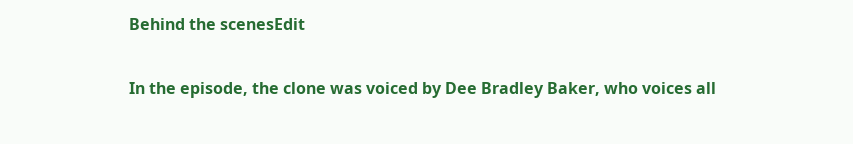Behind the scenesEdit

In the episode, the clone was voiced by Dee Bradley Baker, who voices all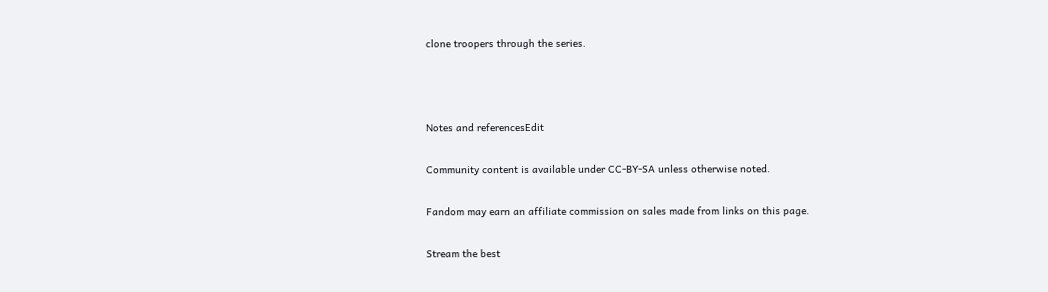clone troopers through the series.



Notes and referencesEdit

Community content is available under CC-BY-SA unless otherwise noted.

Fandom may earn an affiliate commission on sales made from links on this page.

Stream the best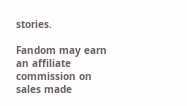stories.

Fandom may earn an affiliate commission on sales made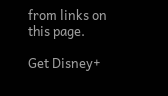from links on this page.

Get Disney+